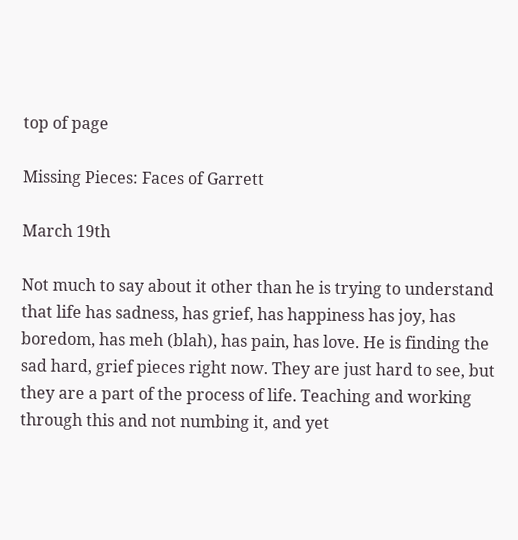top of page

Missing Pieces: Faces of Garrett

March 19th

Not much to say about it other than he is trying to understand that life has sadness, has grief, has happiness has joy, has boredom, has meh (blah), has pain, has love. He is finding the sad hard, grief pieces right now. They are just hard to see, but they are a part of the process of life. Teaching and working through this and not numbing it, and yet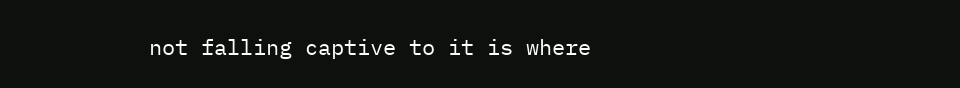not falling captive to it is where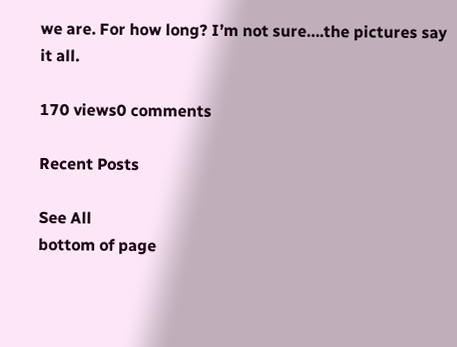we are. For how long? I’m not sure….the pictures say it all.

170 views0 comments

Recent Posts

See All
bottom of page